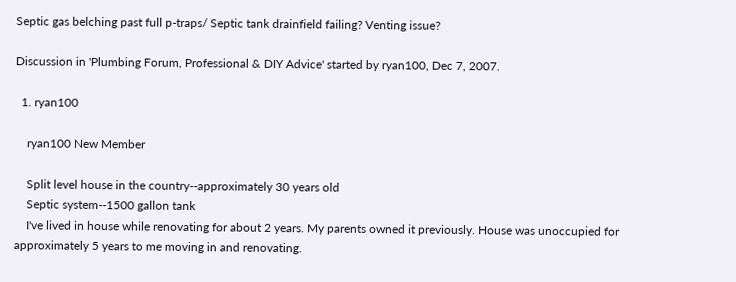Septic gas belching past full p-traps/ Septic tank drainfield failing? Venting issue?

Discussion in 'Plumbing Forum, Professional & DIY Advice' started by ryan100, Dec 7, 2007.

  1. ryan100

    ryan100 New Member

    Split level house in the country--approximately 30 years old
    Septic system--1500 gallon tank
    I've lived in house while renovating for about 2 years. My parents owned it previously. House was unoccupied for approximately 5 years to me moving in and renovating.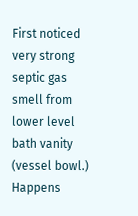First noticed very strong septic gas smell from lower level bath vanity (vessel bowl.) Happens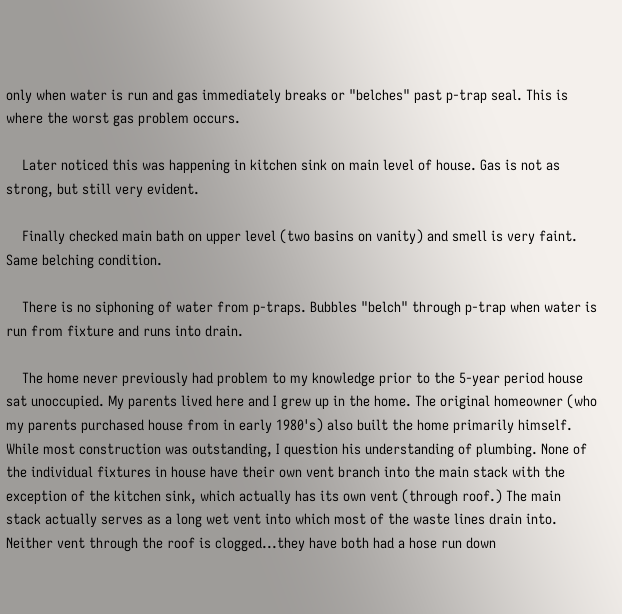only when water is run and gas immediately breaks or "belches" past p-trap seal. This is where the worst gas problem occurs.

    Later noticed this was happening in kitchen sink on main level of house. Gas is not as strong, but still very evident.

    Finally checked main bath on upper level (two basins on vanity) and smell is very faint. Same belching condition.

    There is no siphoning of water from p-traps. Bubbles "belch" through p-trap when water is run from fixture and runs into drain.

    The home never previously had problem to my knowledge prior to the 5-year period house sat unoccupied. My parents lived here and I grew up in the home. The original homeowner (who my parents purchased house from in early 1980's) also built the home primarily himself. While most construction was outstanding, I question his understanding of plumbing. None of the individual fixtures in house have their own vent branch into the main stack with the exception of the kitchen sink, which actually has its own vent (through roof.) The main stack actually serves as a long wet vent into which most of the waste lines drain into. Neither vent through the roof is clogged...they have both had a hose run down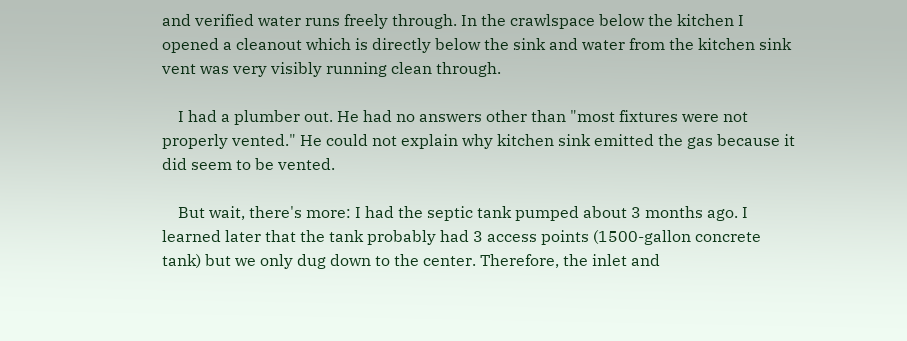and verified water runs freely through. In the crawlspace below the kitchen I opened a cleanout which is directly below the sink and water from the kitchen sink vent was very visibly running clean through.

    I had a plumber out. He had no answers other than "most fixtures were not properly vented." He could not explain why kitchen sink emitted the gas because it did seem to be vented.

    But wait, there's more: I had the septic tank pumped about 3 months ago. I learned later that the tank probably had 3 access points (1500-gallon concrete tank) but we only dug down to the center. Therefore, the inlet and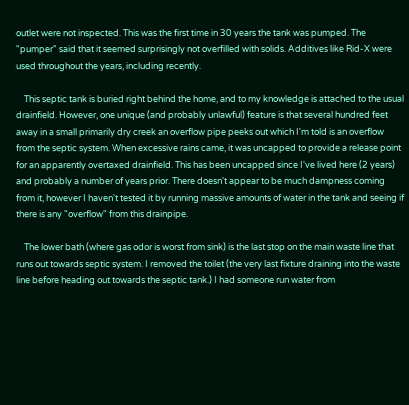outlet were not inspected. This was the first time in 30 years the tank was pumped. The "pumper" said that it seemed surprisingly not overfilled with solids. Additives like Rid-X were used throughout the years, including recently.

    This septic tank is buried right behind the home, and to my knowledge is attached to the usual drainfield. However, one unique (and probably unlawful) feature is that several hundred feet away in a small primarily dry creek an overflow pipe peeks out which I'm told is an overflow from the septic system. When excessive rains came, it was uncapped to provide a release point for an apparently overtaxed drainfield. This has been uncapped since I've lived here (2 years) and probably a number of years prior. There doesn't appear to be much dampness coming from it, however I haven't tested it by running massive amounts of water in the tank and seeing if there is any "overflow" from this drainpipe.

    The lower bath (where gas odor is worst from sink) is the last stop on the main waste line that runs out towards septic system. I removed the toilet (the very last fixture draining into the waste line before heading out towards the septic tank.) I had someone run water from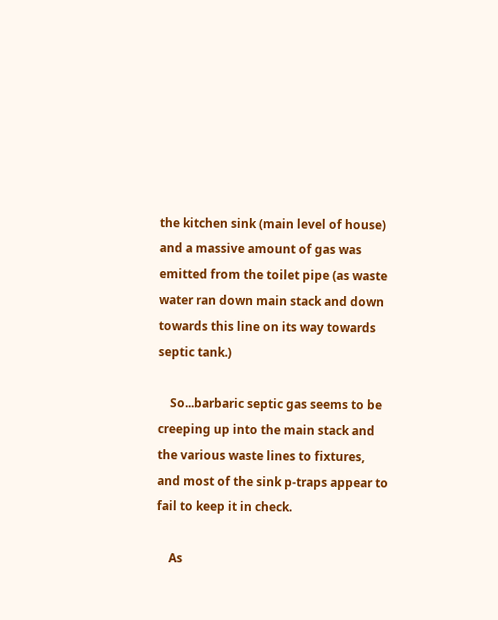the kitchen sink (main level of house) and a massive amount of gas was emitted from the toilet pipe (as waste water ran down main stack and down towards this line on its way towards septic tank.)

    So...barbaric septic gas seems to be creeping up into the main stack and the various waste lines to fixtures, and most of the sink p-traps appear to fail to keep it in check.

    As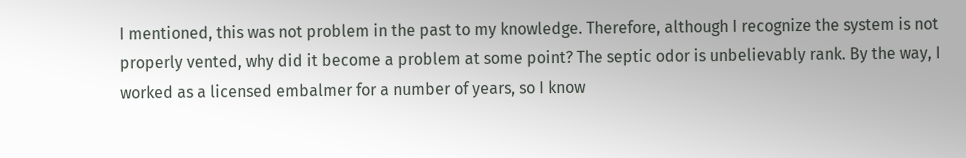I mentioned, this was not problem in the past to my knowledge. Therefore, although I recognize the system is not properly vented, why did it become a problem at some point? The septic odor is unbelievably rank. By the way, I worked as a licensed embalmer for a number of years, so I know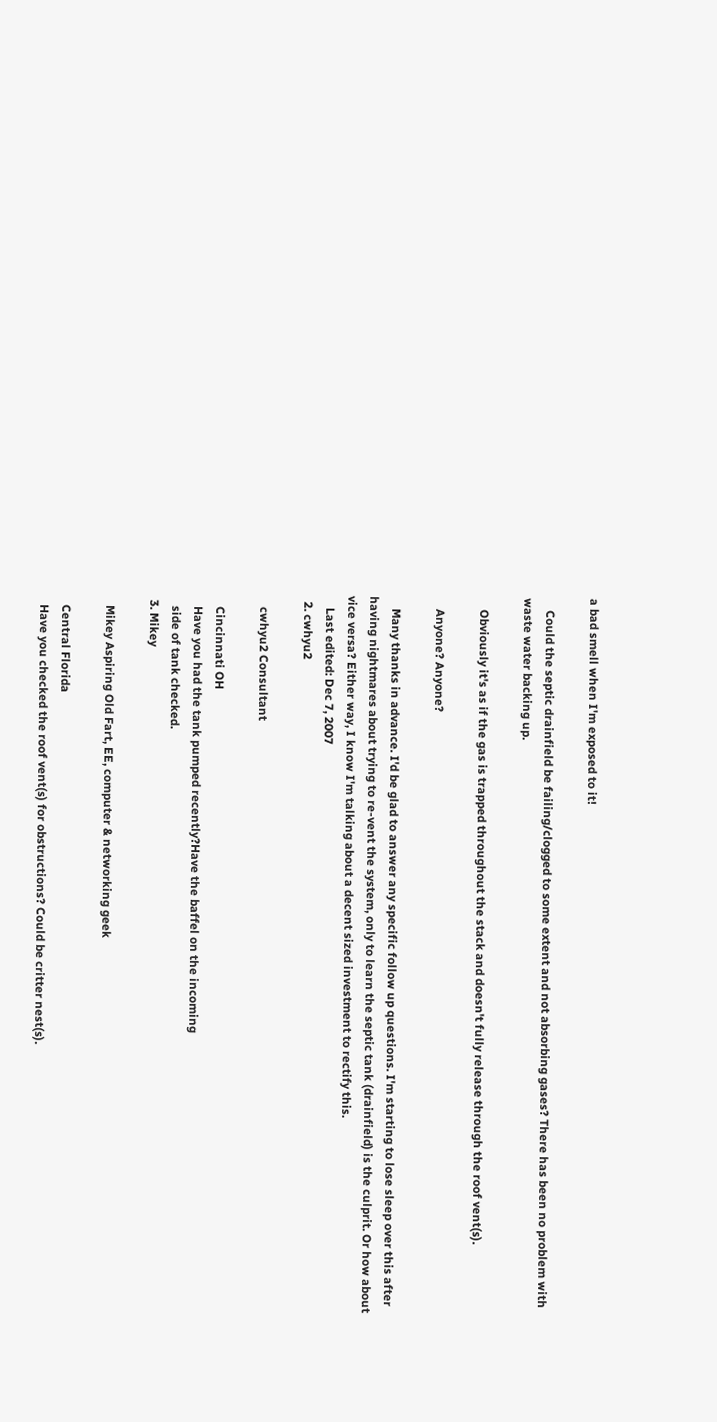a bad smell when I'm exposed to it!

    Could the septic drainfield be failing/clogged to some extent and not absorbing gases? There has been no problem with waste water backing up.

    Obviously it's as if the gas is trapped throughout the stack and doesn't fully release through the roof vent(s).

    Anyone? Anyone?

    Many thanks in advance. I'd be glad to answer any specific follow up questions. I'm starting to lose sleep over this after having nightmares about trying to re-vent the system, only to learn the septic tank (drainfield) is the culprit. Or how about vice versa? Either way, I know I'm talking about a decent sized investment to rectify this.
    Last edited: Dec 7, 2007
  2. cwhyu2

    cwhyu2 Consultant

    Cincinnati OH
    Have you had the tank pumped recently?Have the baffel on the incoming
    side of tank checked.
  3. Mikey

    Mikey Aspiring Old Fart, EE, computer & networking geek

    Central Florida
    Have you checked the roof vent(s) for obstructions? Could be critter nest(s).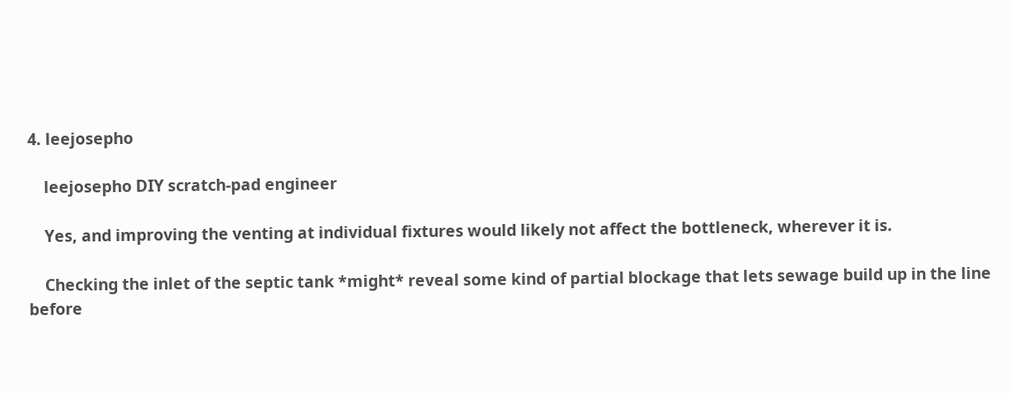4. leejosepho

    leejosepho DIY scratch-pad engineer

    Yes, and improving the venting at individual fixtures would likely not affect the bottleneck, wherever it is.

    Checking the inlet of the septic tank *might* reveal some kind of partial blockage that lets sewage build up in the line before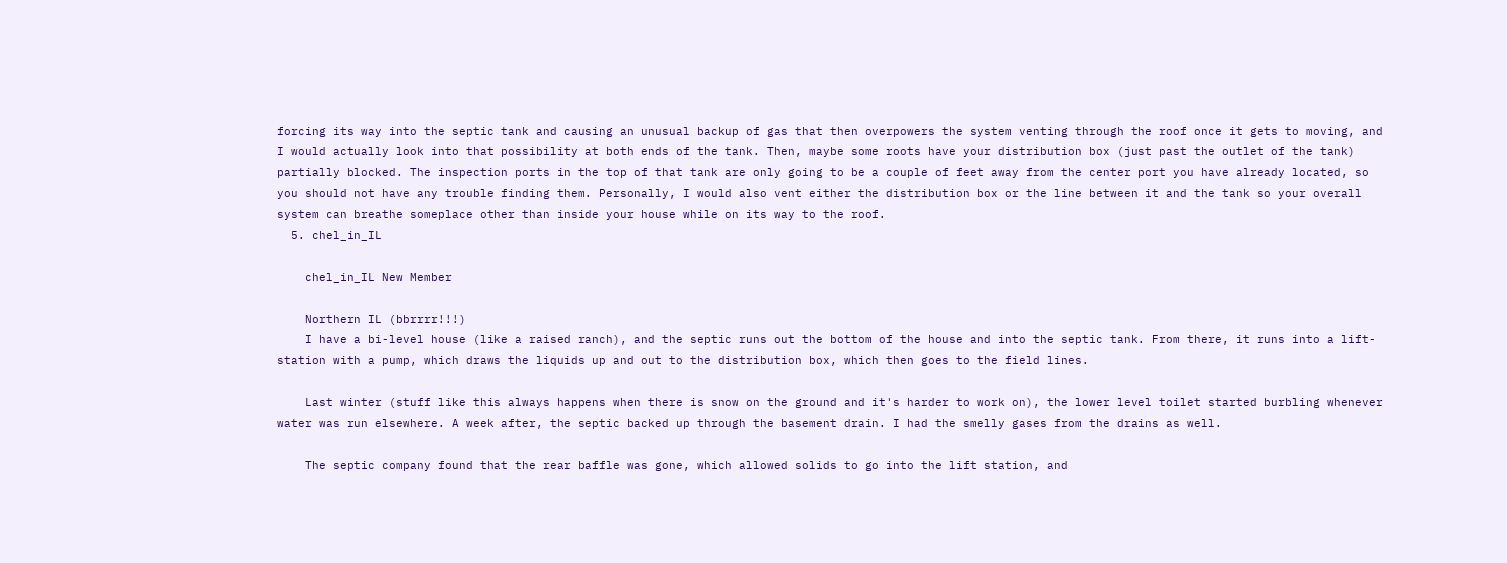forcing its way into the septic tank and causing an unusual backup of gas that then overpowers the system venting through the roof once it gets to moving, and I would actually look into that possibility at both ends of the tank. Then, maybe some roots have your distribution box (just past the outlet of the tank) partially blocked. The inspection ports in the top of that tank are only going to be a couple of feet away from the center port you have already located, so you should not have any trouble finding them. Personally, I would also vent either the distribution box or the line between it and the tank so your overall system can breathe someplace other than inside your house while on its way to the roof.
  5. chel_in_IL

    chel_in_IL New Member

    Northern IL (bbrrrr!!!)
    I have a bi-level house (like a raised ranch), and the septic runs out the bottom of the house and into the septic tank. From there, it runs into a lift-station with a pump, which draws the liquids up and out to the distribution box, which then goes to the field lines.

    Last winter (stuff like this always happens when there is snow on the ground and it's harder to work on), the lower level toilet started burbling whenever water was run elsewhere. A week after, the septic backed up through the basement drain. I had the smelly gases from the drains as well.

    The septic company found that the rear baffle was gone, which allowed solids to go into the lift station, and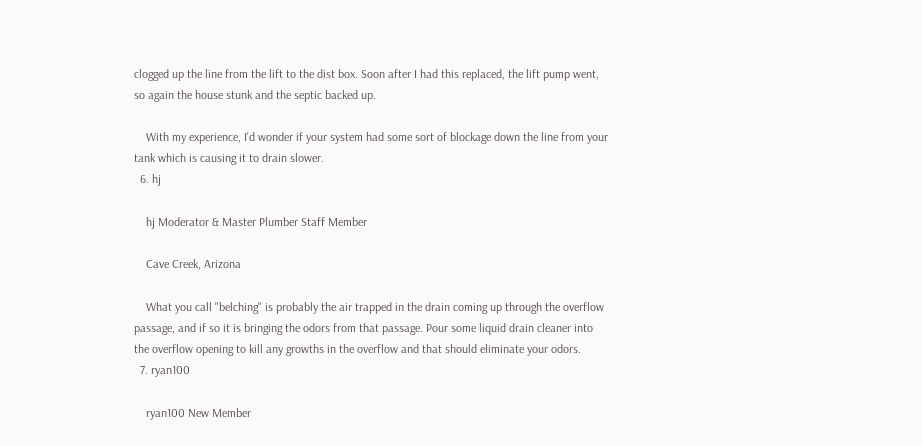clogged up the line from the lift to the dist box. Soon after I had this replaced, the lift pump went, so again the house stunk and the septic backed up.

    With my experience, I'd wonder if your system had some sort of blockage down the line from your tank which is causing it to drain slower.
  6. hj

    hj Moderator & Master Plumber Staff Member

    Cave Creek, Arizona

    What you call "belching" is probably the air trapped in the drain coming up through the overflow passage, and if so it is bringing the odors from that passage. Pour some liquid drain cleaner into the overflow opening to kill any growths in the overflow and that should eliminate your odors.
  7. ryan100

    ryan100 New Member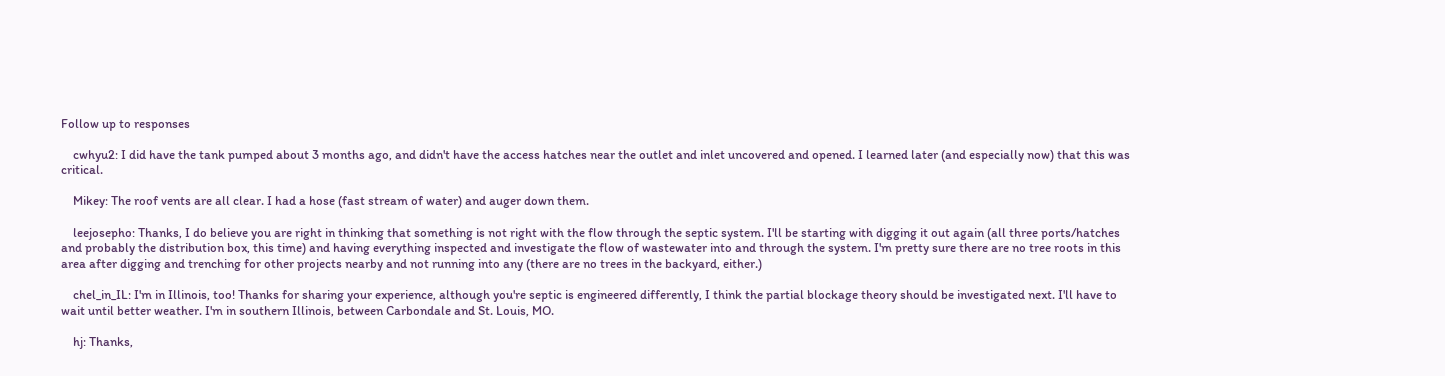Follow up to responses

    cwhyu2: I did have the tank pumped about 3 months ago, and didn't have the access hatches near the outlet and inlet uncovered and opened. I learned later (and especially now) that this was critical.

    Mikey: The roof vents are all clear. I had a hose (fast stream of water) and auger down them.

    leejosepho: Thanks, I do believe you are right in thinking that something is not right with the flow through the septic system. I'll be starting with digging it out again (all three ports/hatches and probably the distribution box, this time) and having everything inspected and investigate the flow of wastewater into and through the system. I'm pretty sure there are no tree roots in this area after digging and trenching for other projects nearby and not running into any (there are no trees in the backyard, either.)

    chel_in_IL: I'm in Illinois, too! Thanks for sharing your experience, although you're septic is engineered differently, I think the partial blockage theory should be investigated next. I'll have to wait until better weather. I'm in southern Illinois, between Carbondale and St. Louis, MO.

    hj: Thanks,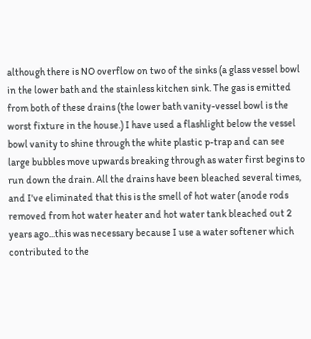although there is NO overflow on two of the sinks (a glass vessel bowl in the lower bath and the stainless kitchen sink. The gas is emitted from both of these drains (the lower bath vanity-vessel bowl is the worst fixture in the house.) I have used a flashlight below the vessel bowl vanity to shine through the white plastic p-trap and can see large bubbles move upwards breaking through as water first begins to run down the drain. All the drains have been bleached several times, and I've eliminated that this is the smell of hot water (anode rods removed from hot water heater and hot water tank bleached out 2 years ago...this was necessary because I use a water softener which contributed to the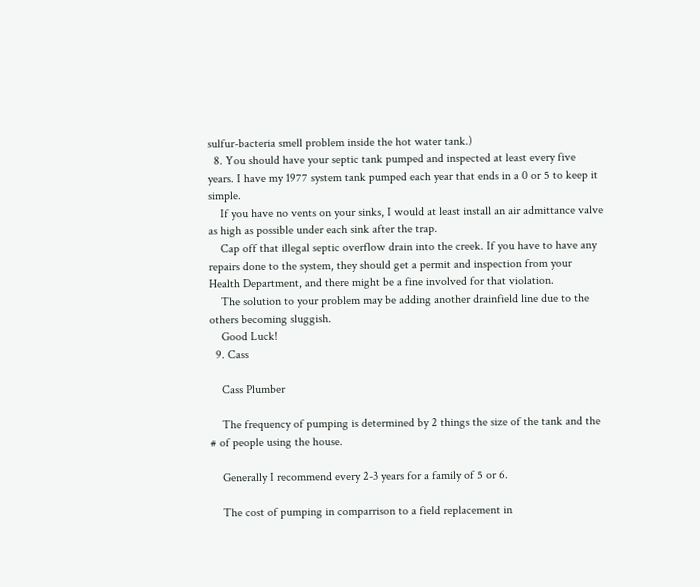sulfur-bacteria smell problem inside the hot water tank.)
  8. You should have your septic tank pumped and inspected at least every five years. I have my 1977 system tank pumped each year that ends in a 0 or 5 to keep it simple.
    If you have no vents on your sinks, I would at least install an air admittance valve as high as possible under each sink after the trap.
    Cap off that illegal septic overflow drain into the creek. If you have to have any repairs done to the system, they should get a permit and inspection from your Health Department, and there might be a fine involved for that violation.
    The solution to your problem may be adding another drainfield line due to the others becoming sluggish.
    Good Luck!
  9. Cass

    Cass Plumber

    The frequency of pumping is determined by 2 things the size of the tank and the # of people using the house.

    Generally I recommend every 2-3 years for a family of 5 or 6.

    The cost of pumping in comparrison to a field replacement in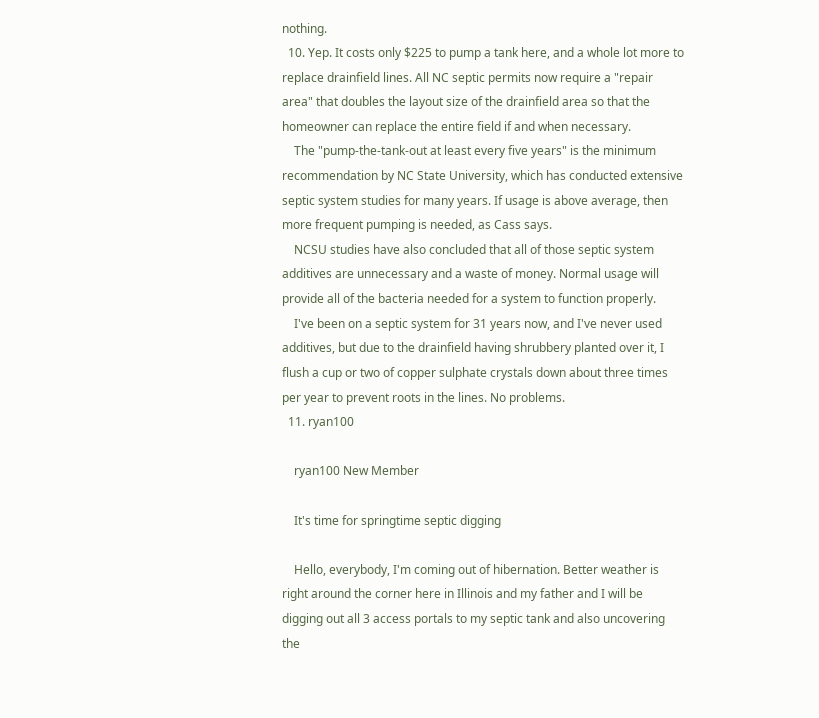nothing.
  10. Yep. It costs only $225 to pump a tank here, and a whole lot more to replace drainfield lines. All NC septic permits now require a "repair area" that doubles the layout size of the drainfield area so that the homeowner can replace the entire field if and when necessary.
    The "pump-the-tank-out at least every five years" is the minimum recommendation by NC State University, which has conducted extensive septic system studies for many years. If usage is above average, then more frequent pumping is needed, as Cass says.
    NCSU studies have also concluded that all of those septic system additives are unnecessary and a waste of money. Normal usage will provide all of the bacteria needed for a system to function properly.
    I've been on a septic system for 31 years now, and I've never used additives, but due to the drainfield having shrubbery planted over it, I flush a cup or two of copper sulphate crystals down about three times per year to prevent roots in the lines. No problems.
  11. ryan100

    ryan100 New Member

    It's time for springtime septic digging

    Hello, everybody, I'm coming out of hibernation. Better weather is right around the corner here in Illinois and my father and I will be digging out all 3 access portals to my septic tank and also uncovering the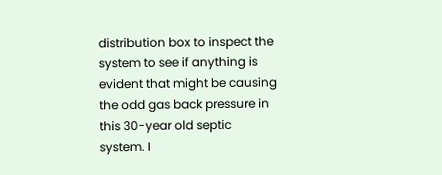distribution box to inspect the system to see if anything is evident that might be causing the odd gas back pressure in this 30-year old septic system. I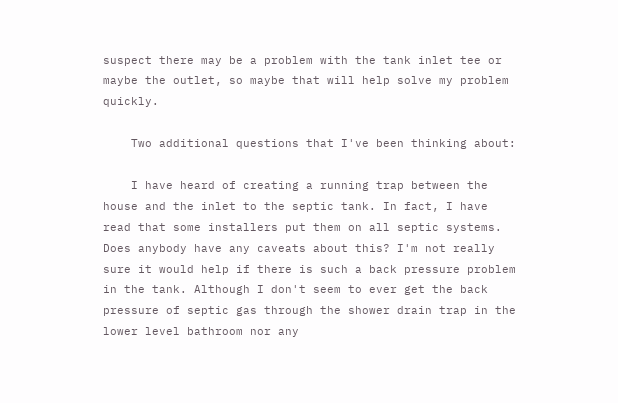suspect there may be a problem with the tank inlet tee or maybe the outlet, so maybe that will help solve my problem quickly.

    Two additional questions that I've been thinking about:

    I have heard of creating a running trap between the house and the inlet to the septic tank. In fact, I have read that some installers put them on all septic systems. Does anybody have any caveats about this? I'm not really sure it would help if there is such a back pressure problem in the tank. Although I don't seem to ever get the back pressure of septic gas through the shower drain trap in the lower level bathroom nor any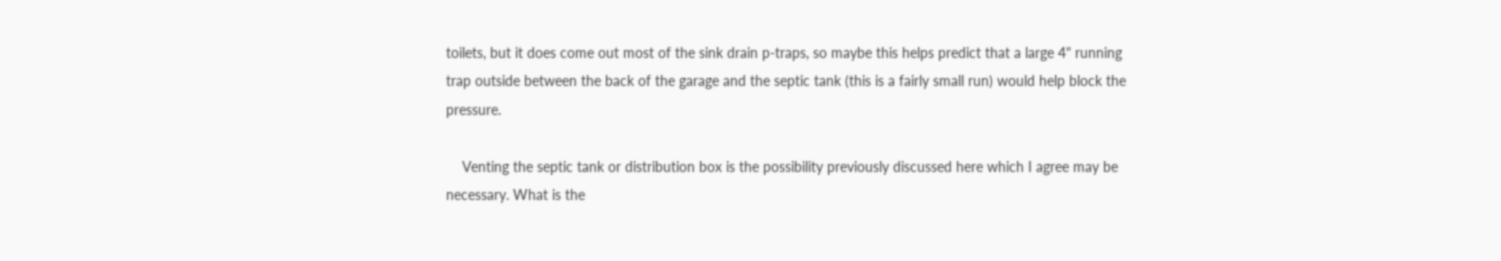toilets, but it does come out most of the sink drain p-traps, so maybe this helps predict that a large 4" running trap outside between the back of the garage and the septic tank (this is a fairly small run) would help block the pressure.

    Venting the septic tank or distribution box is the possibility previously discussed here which I agree may be necessary. What is the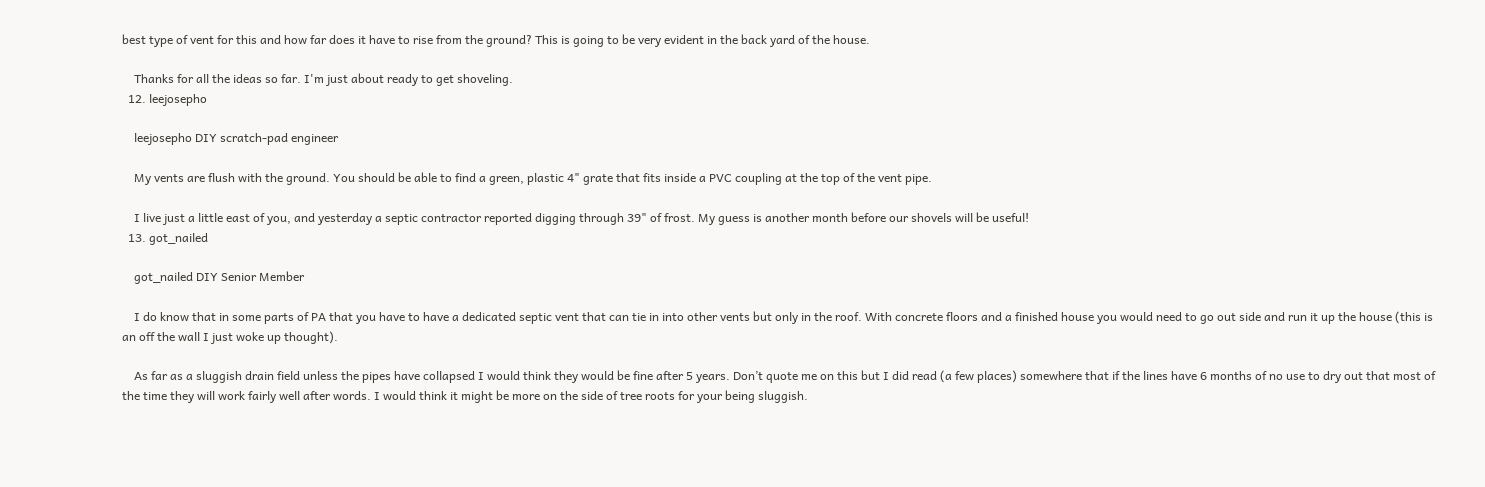best type of vent for this and how far does it have to rise from the ground? This is going to be very evident in the back yard of the house.

    Thanks for all the ideas so far. I'm just about ready to get shoveling.
  12. leejosepho

    leejosepho DIY scratch-pad engineer

    My vents are flush with the ground. You should be able to find a green, plastic 4" grate that fits inside a PVC coupling at the top of the vent pipe.

    I live just a little east of you, and yesterday a septic contractor reported digging through 39" of frost. My guess is another month before our shovels will be useful!
  13. got_nailed

    got_nailed DIY Senior Member

    I do know that in some parts of PA that you have to have a dedicated septic vent that can tie in into other vents but only in the roof. With concrete floors and a finished house you would need to go out side and run it up the house (this is an off the wall I just woke up thought).

    As far as a sluggish drain field unless the pipes have collapsed I would think they would be fine after 5 years. Don’t quote me on this but I did read (a few places) somewhere that if the lines have 6 months of no use to dry out that most of the time they will work fairly well after words. I would think it might be more on the side of tree roots for your being sluggish.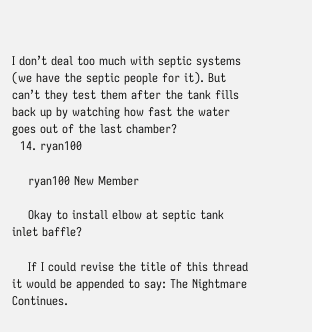I don’t deal too much with septic systems (we have the septic people for it). But can’t they test them after the tank fills back up by watching how fast the water goes out of the last chamber?
  14. ryan100

    ryan100 New Member

    Okay to install elbow at septic tank inlet baffle?

    If I could revise the title of this thread it would be appended to say: The Nightmare Continues.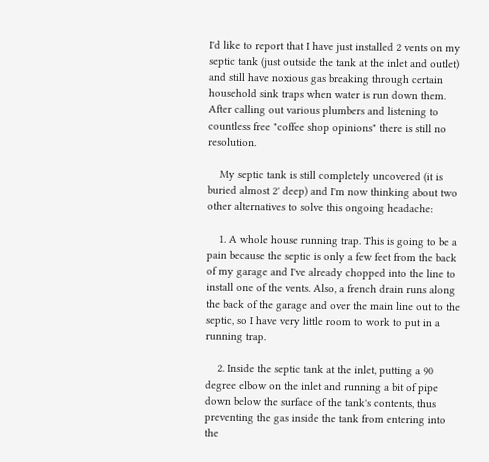I'd like to report that I have just installed 2 vents on my septic tank (just outside the tank at the inlet and outlet) and still have noxious gas breaking through certain household sink traps when water is run down them. After calling out various plumbers and listening to countless free "coffee shop opinions" there is still no resolution.

    My septic tank is still completely uncovered (it is buried almost 2' deep) and I'm now thinking about two other alternatives to solve this ongoing headache:

    1. A whole house running trap. This is going to be a pain because the septic is only a few feet from the back of my garage and I've already chopped into the line to install one of the vents. Also, a french drain runs along the back of the garage and over the main line out to the septic, so I have very little room to work to put in a running trap.

    2. Inside the septic tank at the inlet, putting a 90 degree elbow on the inlet and running a bit of pipe down below the surface of the tank's contents, thus preventing the gas inside the tank from entering into the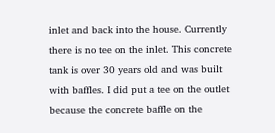inlet and back into the house. Currently there is no tee on the inlet. This concrete tank is over 30 years old and was built with baffles. I did put a tee on the outlet because the concrete baffle on the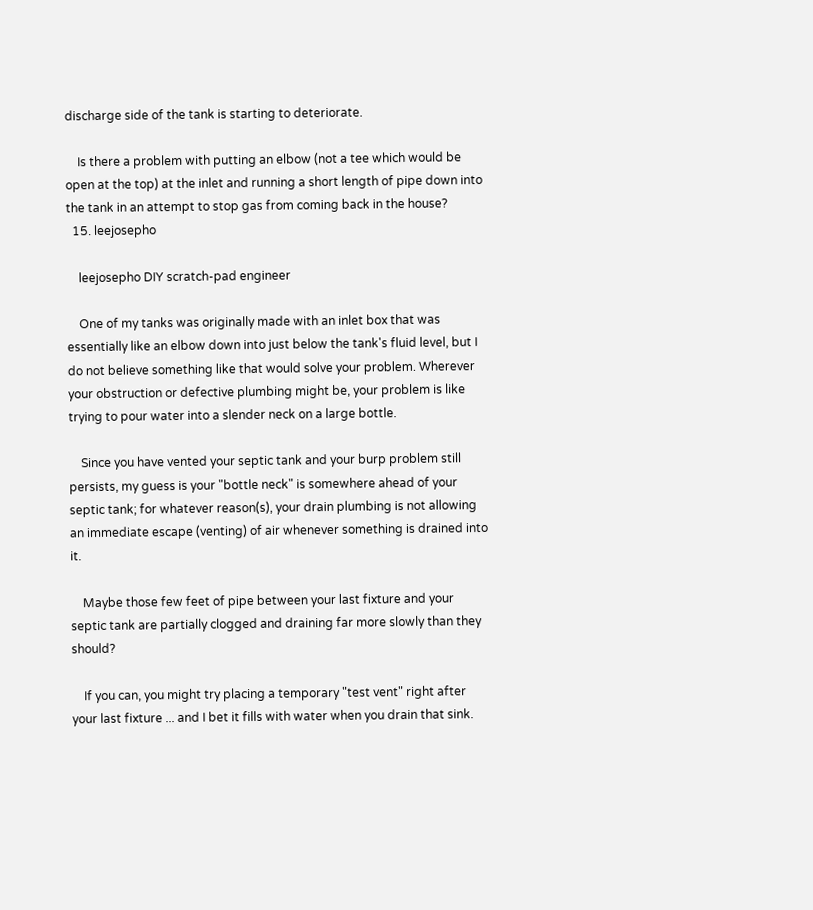discharge side of the tank is starting to deteriorate.

    Is there a problem with putting an elbow (not a tee which would be open at the top) at the inlet and running a short length of pipe down into the tank in an attempt to stop gas from coming back in the house?
  15. leejosepho

    leejosepho DIY scratch-pad engineer

    One of my tanks was originally made with an inlet box that was essentially like an elbow down into just below the tank's fluid level, but I do not believe something like that would solve your problem. Wherever your obstruction or defective plumbing might be, your problem is like trying to pour water into a slender neck on a large bottle.

    Since you have vented your septic tank and your burp problem still persists, my guess is your "bottle neck" is somewhere ahead of your septic tank; for whatever reason(s), your drain plumbing is not allowing an immediate escape (venting) of air whenever something is drained into it.

    Maybe those few feet of pipe between your last fixture and your septic tank are partially clogged and draining far more slowly than they should?

    If you can, you might try placing a temporary "test vent" right after your last fixture ... and I bet it fills with water when you drain that sink.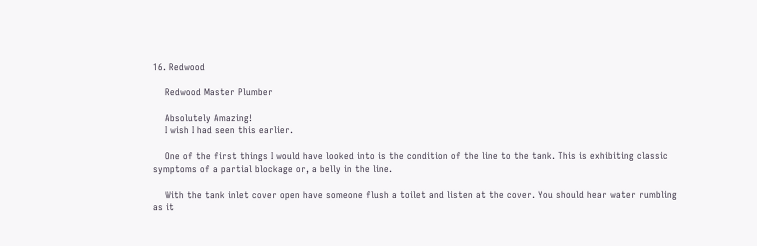16. Redwood

    Redwood Master Plumber

    Absolutely Amazing!
    I wish I had seen this earlier.

    One of the first things I would have looked into is the condition of the line to the tank. This is exhibiting classic symptoms of a partial blockage or, a belly in the line.

    With the tank inlet cover open have someone flush a toilet and listen at the cover. You should hear water rumbling as it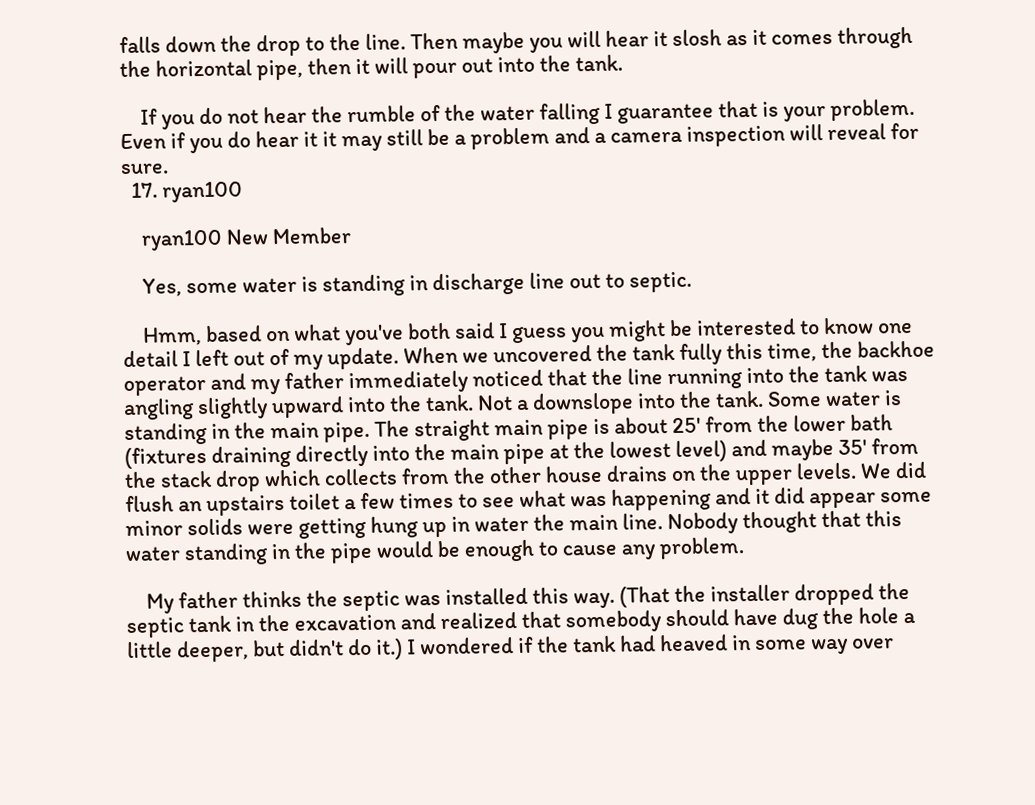falls down the drop to the line. Then maybe you will hear it slosh as it comes through the horizontal pipe, then it will pour out into the tank.

    If you do not hear the rumble of the water falling I guarantee that is your problem. Even if you do hear it it may still be a problem and a camera inspection will reveal for sure.
  17. ryan100

    ryan100 New Member

    Yes, some water is standing in discharge line out to septic.

    Hmm, based on what you've both said I guess you might be interested to know one detail I left out of my update. When we uncovered the tank fully this time, the backhoe operator and my father immediately noticed that the line running into the tank was angling slightly upward into the tank. Not a downslope into the tank. Some water is standing in the main pipe. The straight main pipe is about 25' from the lower bath (fixtures draining directly into the main pipe at the lowest level) and maybe 35' from the stack drop which collects from the other house drains on the upper levels. We did flush an upstairs toilet a few times to see what was happening and it did appear some minor solids were getting hung up in water the main line. Nobody thought that this water standing in the pipe would be enough to cause any problem.

    My father thinks the septic was installed this way. (That the installer dropped the septic tank in the excavation and realized that somebody should have dug the hole a little deeper, but didn't do it.) I wondered if the tank had heaved in some way over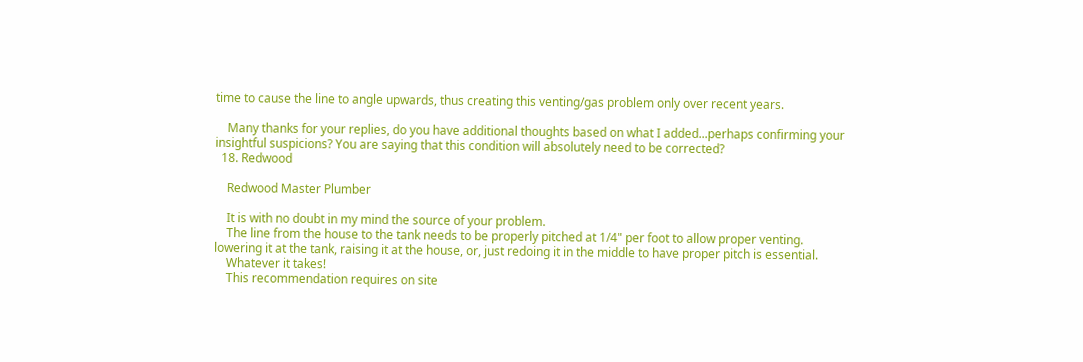time to cause the line to angle upwards, thus creating this venting/gas problem only over recent years.

    Many thanks for your replies, do you have additional thoughts based on what I added...perhaps confirming your insightful suspicions? You are saying that this condition will absolutely need to be corrected?
  18. Redwood

    Redwood Master Plumber

    It is with no doubt in my mind the source of your problem.
    The line from the house to the tank needs to be properly pitched at 1/4" per foot to allow proper venting. lowering it at the tank, raising it at the house, or, just redoing it in the middle to have proper pitch is essential.
    Whatever it takes!
    This recommendation requires on site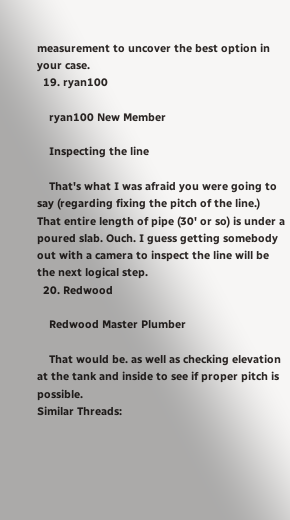measurement to uncover the best option in your case.
  19. ryan100

    ryan100 New Member

    Inspecting the line

    That's what I was afraid you were going to say (regarding fixing the pitch of the line.) That entire length of pipe (30' or so) is under a poured slab. Ouch. I guess getting somebody out with a camera to inspect the line will be the next logical step.
  20. Redwood

    Redwood Master Plumber

    That would be. as well as checking elevation at the tank and inside to see if proper pitch is possible.
Similar Threads: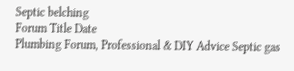Septic belching
Forum Title Date
Plumbing Forum, Professional & DIY Advice Septic gas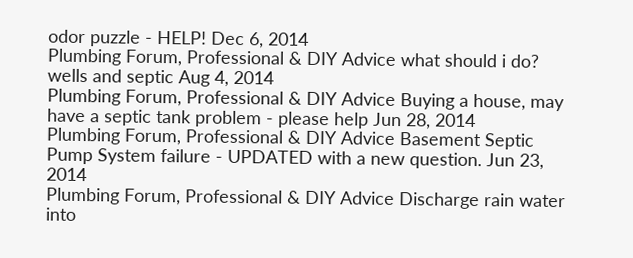odor puzzle - HELP! Dec 6, 2014
Plumbing Forum, Professional & DIY Advice what should i do? wells and septic Aug 4, 2014
Plumbing Forum, Professional & DIY Advice Buying a house, may have a septic tank problem - please help Jun 28, 2014
Plumbing Forum, Professional & DIY Advice Basement Septic Pump System failure - UPDATED with a new question. Jun 23, 2014
Plumbing Forum, Professional & DIY Advice Discharge rain water into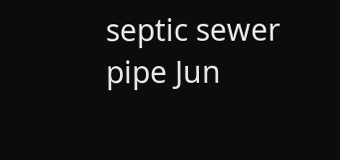septic sewer pipe Jun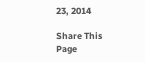23, 2014

Share This Page